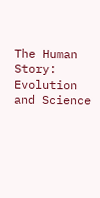The Human Story: Evolution and Science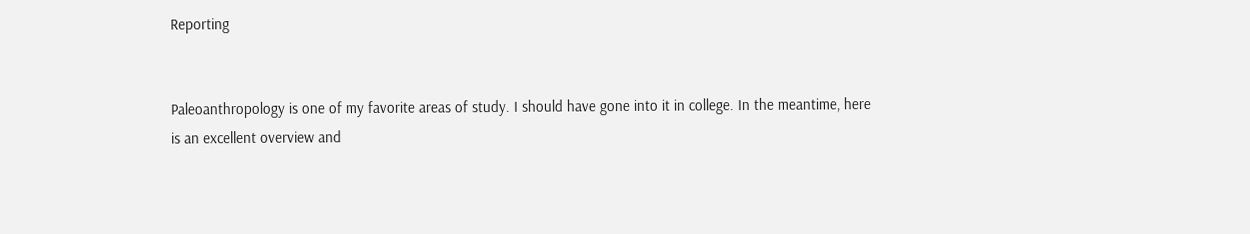Reporting


Paleoanthropology is one of my favorite areas of study. I should have gone into it in college. In the meantime, here is an excellent overview and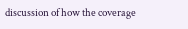discussion of how the coverage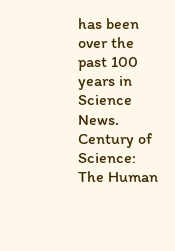has been over the past 100 years in Science News. Century of Science: The Human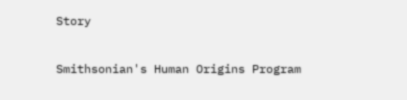Story

Smithsonian's Human Origins Program